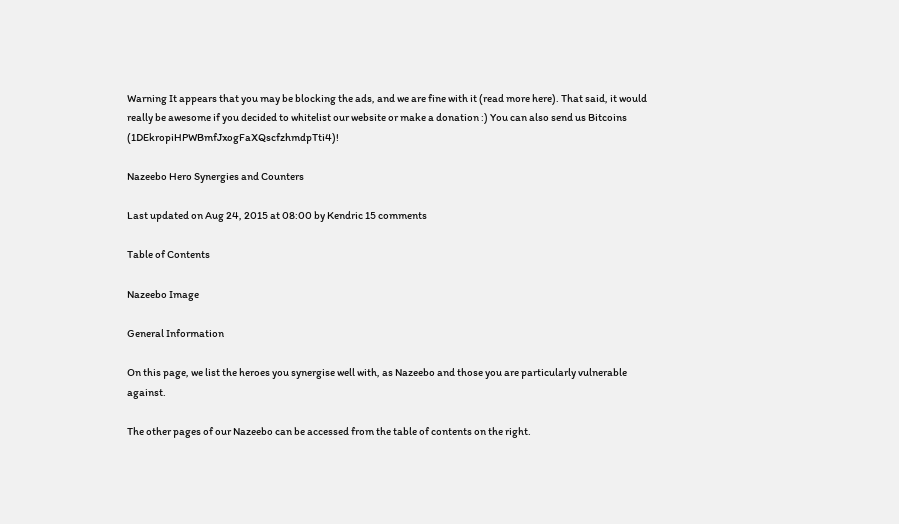Warning It appears that you may be blocking the ads, and we are fine with it (read more here). That said, it would really be awesome if you decided to whitelist our website or make a donation :) You can also send us Bitcoins (1DEkropiHPWBmfJxogFaXQscfzhmdpTti4)!

Nazeebo Hero Synergies and Counters

Last updated on Aug 24, 2015 at 08:00 by Kendric 15 comments

Table of Contents

Nazeebo Image

General Information

On this page, we list the heroes you synergise well with, as Nazeebo and those you are particularly vulnerable against.

The other pages of our Nazeebo can be accessed from the table of contents on the right.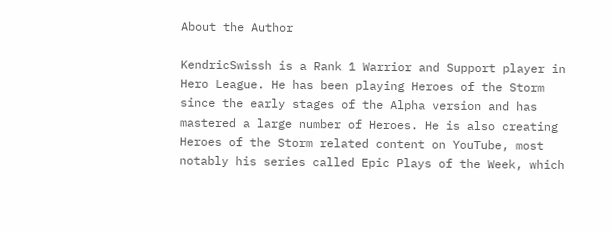About the Author

KendricSwissh is a Rank 1 Warrior and Support player in Hero League. He has been playing Heroes of the Storm since the early stages of the Alpha version and has mastered a large number of Heroes. He is also creating Heroes of the Storm related content on YouTube, most notably his series called Epic Plays of the Week, which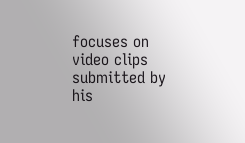focuses on video clips submitted by his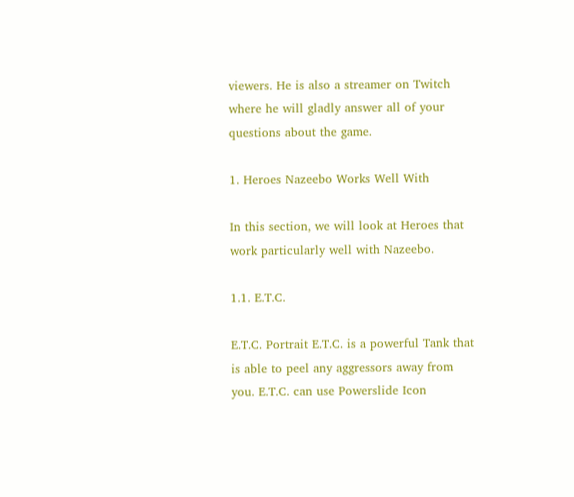viewers. He is also a streamer on Twitch where he will gladly answer all of your questions about the game.

1. Heroes Nazeebo Works Well With

In this section, we will look at Heroes that work particularly well with Nazeebo.

1.1. E.T.C.

E.T.C. Portrait E.T.C. is a powerful Tank that is able to peel any aggressors away from you. E.T.C. can use Powerslide Icon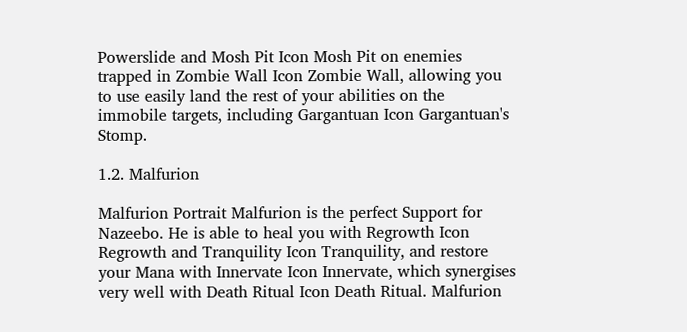Powerslide and Mosh Pit Icon Mosh Pit on enemies trapped in Zombie Wall Icon Zombie Wall, allowing you to use easily land the rest of your abilities on the immobile targets, including Gargantuan Icon Gargantuan's Stomp.

1.2. Malfurion

Malfurion Portrait Malfurion is the perfect Support for Nazeebo. He is able to heal you with Regrowth Icon Regrowth and Tranquility Icon Tranquility, and restore your Mana with Innervate Icon Innervate, which synergises very well with Death Ritual Icon Death Ritual. Malfurion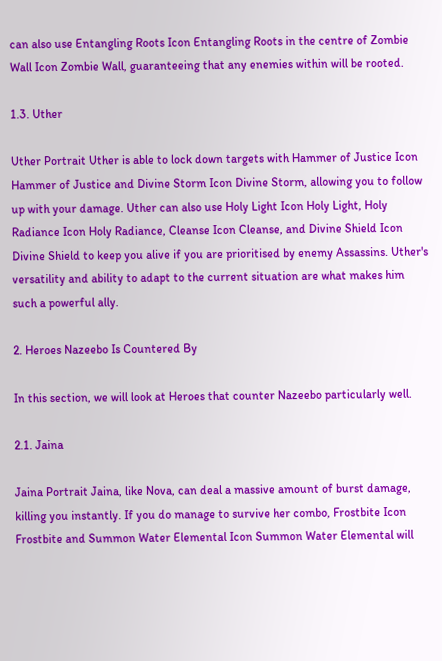can also use Entangling Roots Icon Entangling Roots in the centre of Zombie Wall Icon Zombie Wall, guaranteeing that any enemies within will be rooted.

1.3. Uther

Uther Portrait Uther is able to lock down targets with Hammer of Justice Icon Hammer of Justice and Divine Storm Icon Divine Storm, allowing you to follow up with your damage. Uther can also use Holy Light Icon Holy Light, Holy Radiance Icon Holy Radiance, Cleanse Icon Cleanse, and Divine Shield Icon Divine Shield to keep you alive if you are prioritised by enemy Assassins. Uther's versatility and ability to adapt to the current situation are what makes him such a powerful ally.

2. Heroes Nazeebo Is Countered By

In this section, we will look at Heroes that counter Nazeebo particularly well.

2.1. Jaina

Jaina Portrait Jaina, like Nova, can deal a massive amount of burst damage, killing you instantly. If you do manage to survive her combo, Frostbite Icon Frostbite and Summon Water Elemental Icon Summon Water Elemental will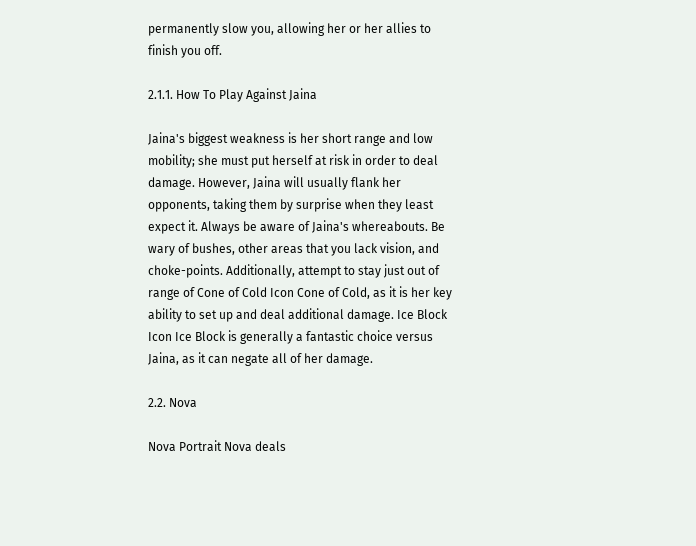permanently slow you, allowing her or her allies to finish you off.

2.1.1. How To Play Against Jaina

Jaina's biggest weakness is her short range and low mobility; she must put herself at risk in order to deal damage. However, Jaina will usually flank her opponents, taking them by surprise when they least expect it. Always be aware of Jaina's whereabouts. Be wary of bushes, other areas that you lack vision, and choke-points. Additionally, attempt to stay just out of range of Cone of Cold Icon Cone of Cold, as it is her key ability to set up and deal additional damage. Ice Block Icon Ice Block is generally a fantastic choice versus Jaina, as it can negate all of her damage.

2.2. Nova

Nova Portrait Nova deals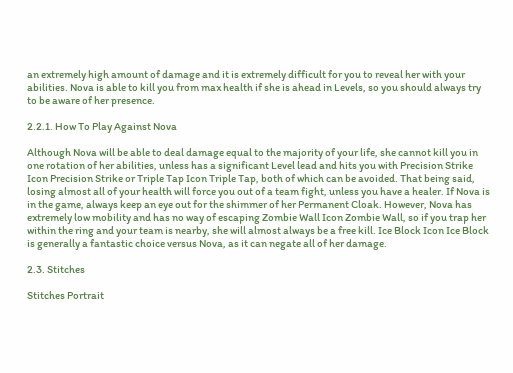an extremely high amount of damage and it is extremely difficult for you to reveal her with your abilities. Nova is able to kill you from max health if she is ahead in Levels, so you should always try to be aware of her presence.

2.2.1. How To Play Against Nova

Although Nova will be able to deal damage equal to the majority of your life, she cannot kill you in one rotation of her abilities, unless has a significant Level lead and hits you with Precision Strike Icon Precision Strike or Triple Tap Icon Triple Tap, both of which can be avoided. That being said, losing almost all of your health will force you out of a team fight, unless you have a healer. If Nova is in the game, always keep an eye out for the shimmer of her Permanent Cloak. However, Nova has extremely low mobility and has no way of escaping Zombie Wall Icon Zombie Wall, so if you trap her within the ring and your team is nearby, she will almost always be a free kill. Ice Block Icon Ice Block is generally a fantastic choice versus Nova, as it can negate all of her damage.

2.3. Stitches

Stitches Portrait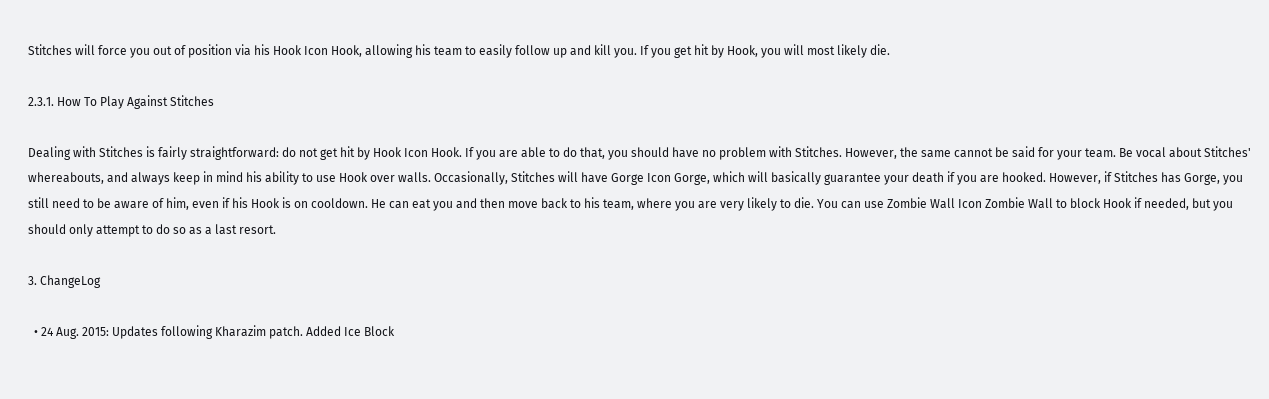Stitches will force you out of position via his Hook Icon Hook, allowing his team to easily follow up and kill you. If you get hit by Hook, you will most likely die.

2.3.1. How To Play Against Stitches

Dealing with Stitches is fairly straightforward: do not get hit by Hook Icon Hook. If you are able to do that, you should have no problem with Stitches. However, the same cannot be said for your team. Be vocal about Stitches' whereabouts, and always keep in mind his ability to use Hook over walls. Occasionally, Stitches will have Gorge Icon Gorge, which will basically guarantee your death if you are hooked. However, if Stitches has Gorge, you still need to be aware of him, even if his Hook is on cooldown. He can eat you and then move back to his team, where you are very likely to die. You can use Zombie Wall Icon Zombie Wall to block Hook if needed, but you should only attempt to do so as a last resort.

3. ChangeLog

  • 24 Aug. 2015: Updates following Kharazim patch. Added Ice Block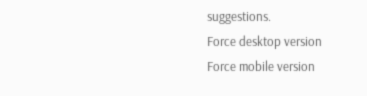suggestions.
Force desktop version
Force mobile version